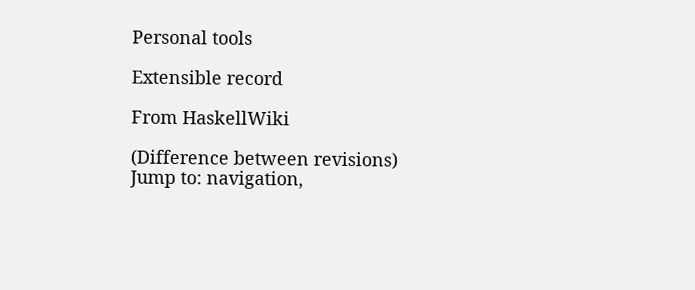Personal tools

Extensible record

From HaskellWiki

(Difference between revisions)
Jump to: navigation,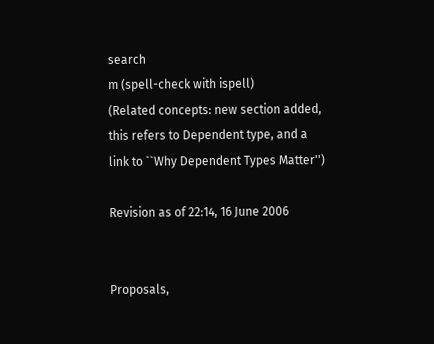search
m (spell-check with ispell)
(Related concepts: new section added, this refers to Dependent type, and a link to ``Why Dependent Types Matter'')

Revision as of 22:14, 16 June 2006


Proposals,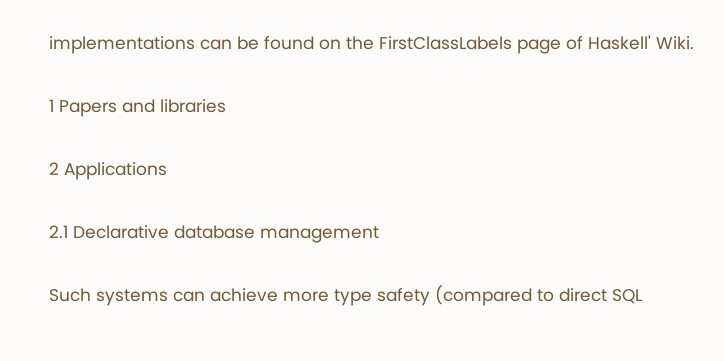implementations can be found on the FirstClassLabels page of Haskell' Wiki.

1 Papers and libraries

2 Applications

2.1 Declarative database management

Such systems can achieve more type safety (compared to direct SQL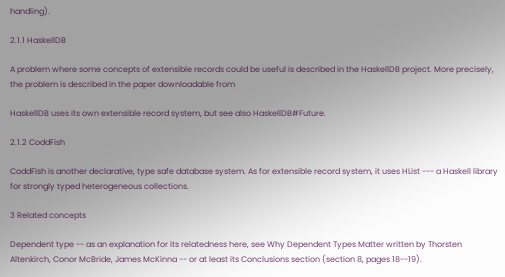handling).

2.1.1 HaskellDB

A problem where some concepts of extensible records could be useful is described in the HaskellDB project. More precisely, the problem is described in the paper downloadable from

HaskellDB uses its own extensible record system, but see also HaskellDB#Future.

2.1.2 CoddFish

CoddFish is another declarative, type safe database system. As for extensible record system, it uses HList --- a Haskell library for strongly typed heterogeneous collections.

3 Related concepts

Dependent type -- as an explanation for its relatedness here, see Why Dependent Types Matter written by Thorsten Altenkirch, Conor McBride, James McKinna -- or at least its Conclusions section (section 8, pages 18--19).